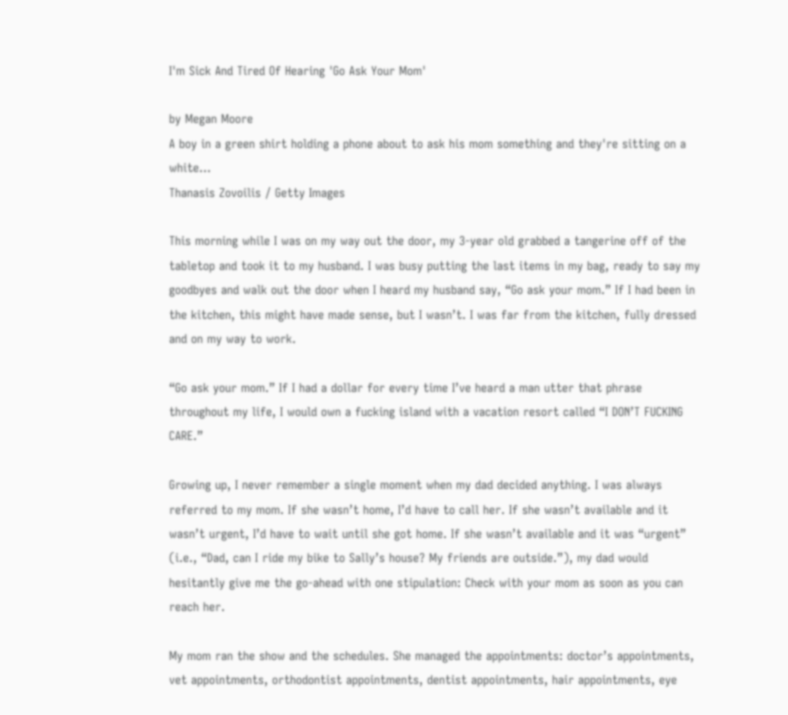I'm Sick And Tired Of Hearing 'Go Ask Your Mom'

by Megan Moore
A boy in a green shirt holding a phone about to ask his mom something and they're sitting on a white...
Thanasis Zovoilis / Getty Images

This morning while I was on my way out the door, my 3-year old grabbed a tangerine off of the tabletop and took it to my husband. I was busy putting the last items in my bag, ready to say my goodbyes and walk out the door when I heard my husband say, “Go ask your mom.” If I had been in the kitchen, this might have made sense, but I wasn’t. I was far from the kitchen, fully dressed and on my way to work.

“Go ask your mom.” If I had a dollar for every time I’ve heard a man utter that phrase throughout my life, I would own a fucking island with a vacation resort called “I DON’T FUCKING CARE.”

Growing up, I never remember a single moment when my dad decided anything. I was always referred to my mom. If she wasn’t home, I’d have to call her. If she wasn’t available and it wasn’t urgent, I’d have to wait until she got home. If she wasn’t available and it was “urgent” (i.e., “Dad, can I ride my bike to Sally’s house? My friends are outside.”), my dad would hesitantly give me the go-ahead with one stipulation: Check with your mom as soon as you can reach her.

My mom ran the show and the schedules. She managed the appointments: doctor’s appointments, vet appointments, orthodontist appointments, dentist appointments, hair appointments, eye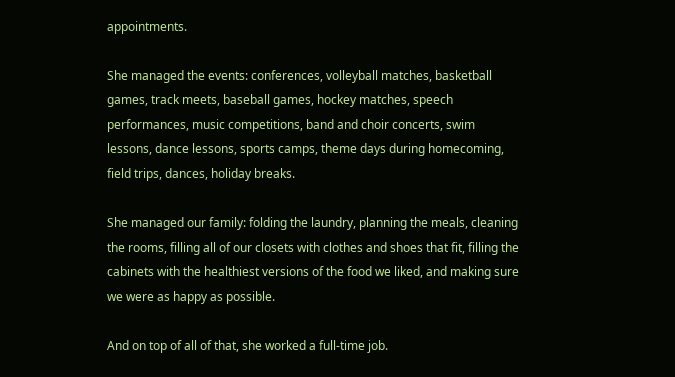appointments.

She managed the events: conferences, volleyball matches, basketball games, track meets, baseball games, hockey matches, speech performances, music competitions, band and choir concerts, swim lessons, dance lessons, sports camps, theme days during homecoming, field trips, dances, holiday breaks.

She managed our family: folding the laundry, planning the meals, cleaning the rooms, filling all of our closets with clothes and shoes that fit, filling the cabinets with the healthiest versions of the food we liked, and making sure we were as happy as possible.

And on top of all of that, she worked a full-time job.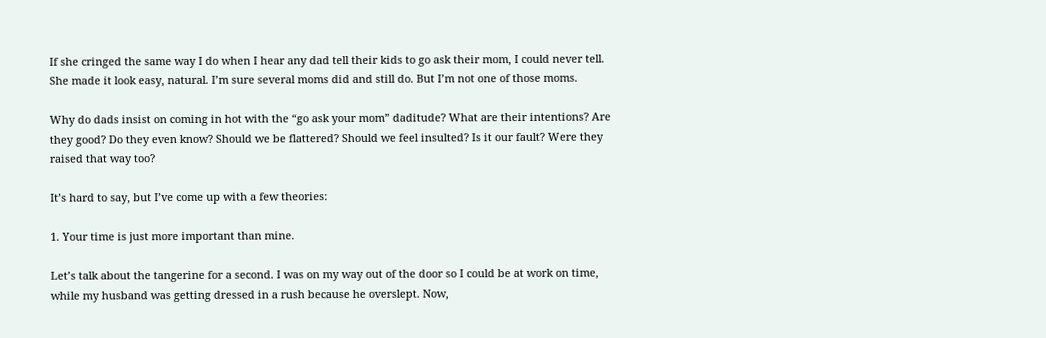If she cringed the same way I do when I hear any dad tell their kids to go ask their mom, I could never tell. She made it look easy, natural. I’m sure several moms did and still do. But I’m not one of those moms.

Why do dads insist on coming in hot with the “go ask your mom” daditude? What are their intentions? Are they good? Do they even know? Should we be flattered? Should we feel insulted? Is it our fault? Were they raised that way too?

It’s hard to say, but I’ve come up with a few theories:

1. Your time is just more important than mine.

Let’s talk about the tangerine for a second. I was on my way out of the door so I could be at work on time, while my husband was getting dressed in a rush because he overslept. Now,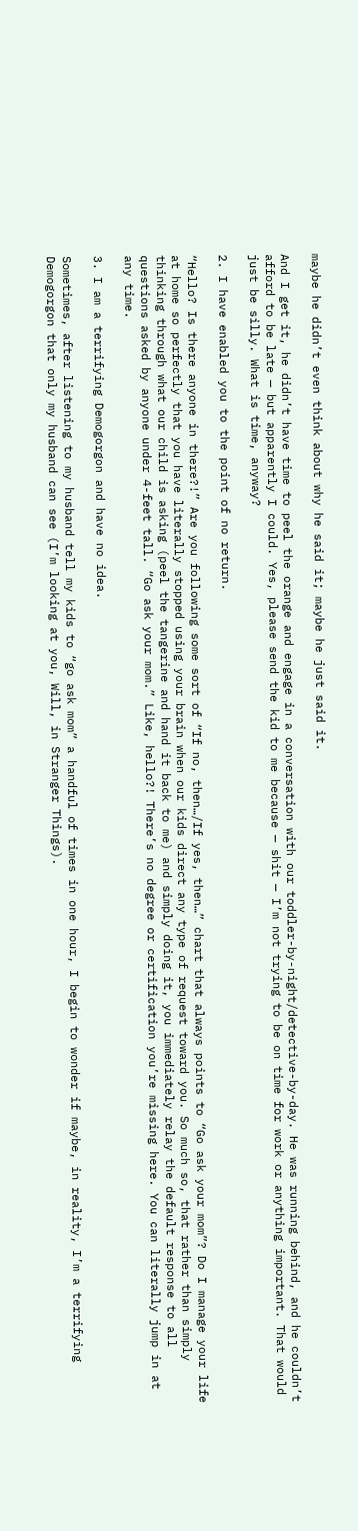maybe he didn’t even think about why he said it; maybe he just said it.

And I get it, he didn’t have time to peel the orange and engage in a conversation with our toddler-by-night/detective-by-day. He was running behind, and he couldn’t afford to be late — but apparently I could. Yes, please send the kid to me because — shit — I’m not trying to be on time for work or anything important. That would just be silly. What is time, anyway?

2. I have enabled you to the point of no return.

“Hello? Is there anyone in there?!” Are you following some sort of “If no, then…/If yes, then…” chart that always points to “Go ask your mom”? Do I manage your life at home so perfectly that you have literally stopped using your brain when our kids direct any type of request toward you. So much so, that rather than simply thinking through what our child is asking (peel the tangerine and hand it back to me) and simply doing it, you immediately relay the default response to all questions asked by anyone under 4-feet tall. “Go ask your mom.” Like, hello?! There’s no degree or certification you’re missing here. You can literally jump in at any time.

3. I am a terrifying Demogorgon and have no idea.

Sometimes, after listening to my husband tell my kids to “go ask mom” a handful of times in one hour, I begin to wonder if maybe, in reality, I’m a terrifying Demogorgon that only my husband can see (I’m looking at you, Will, in Stranger Things).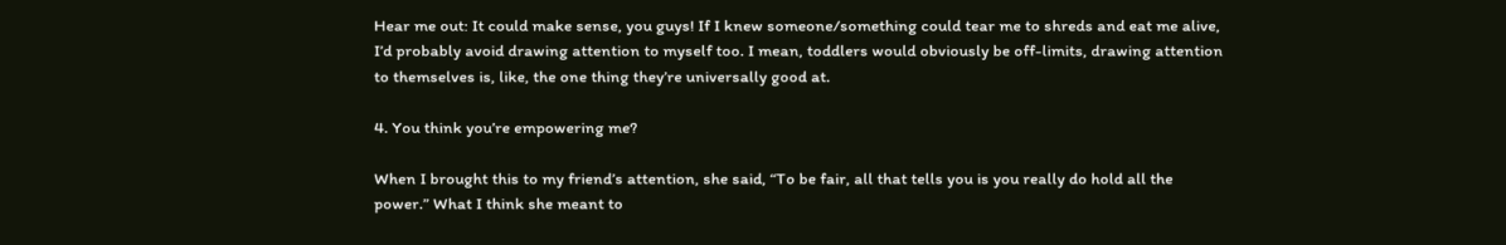Hear me out: It could make sense, you guys! If I knew someone/something could tear me to shreds and eat me alive, I’d probably avoid drawing attention to myself too. I mean, toddlers would obviously be off-limits, drawing attention to themselves is, like, the one thing they’re universally good at.

4. You think you’re empowering me?

When I brought this to my friend’s attention, she said, “To be fair, all that tells you is you really do hold all the power.” What I think she meant to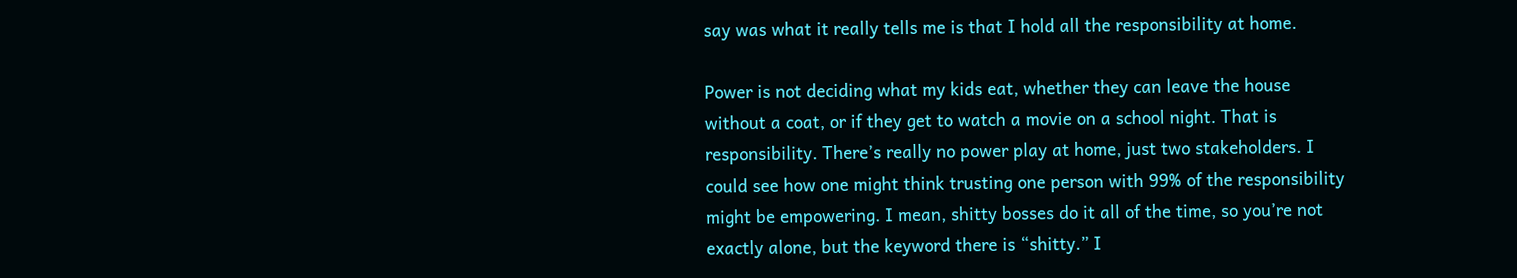say was what it really tells me is that I hold all the responsibility at home.

Power is not deciding what my kids eat, whether they can leave the house without a coat, or if they get to watch a movie on a school night. That is responsibility. There’s really no power play at home, just two stakeholders. I could see how one might think trusting one person with 99% of the responsibility might be empowering. I mean, shitty bosses do it all of the time, so you’re not exactly alone, but the keyword there is “shitty.” I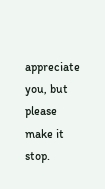appreciate you, but please make it stop.